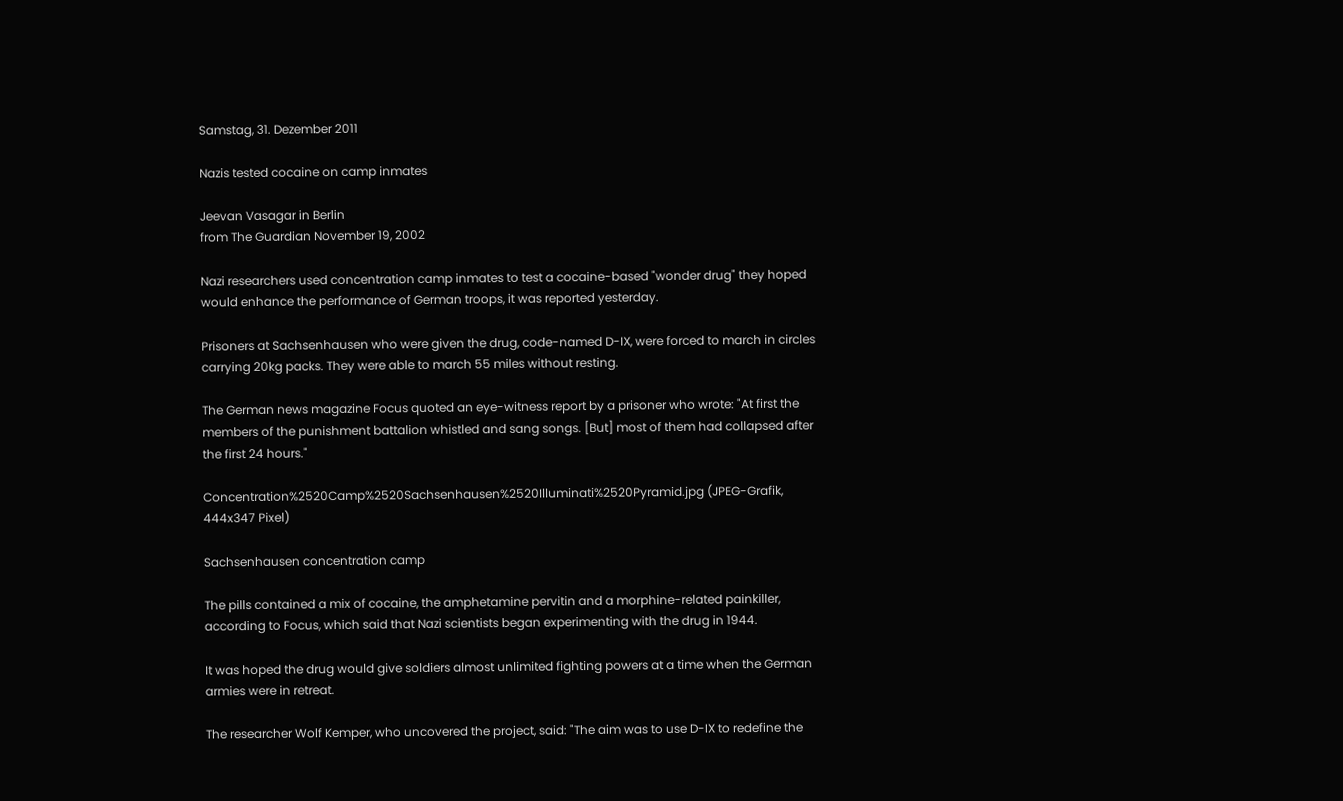Samstag, 31. Dezember 2011

Nazis tested cocaine on camp inmates

Jeevan Vasagar in Berlin
from The Guardian November 19, 2002

Nazi researchers used concentration camp inmates to test a cocaine-based "wonder drug" they hoped would enhance the performance of German troops, it was reported yesterday.

Prisoners at Sachsenhausen who were given the drug, code-named D-IX, were forced to march in circles carrying 20kg packs. They were able to march 55 miles without resting.

The German news magazine Focus quoted an eye-witness report by a prisoner who wrote: "At first the members of the punishment battalion whistled and sang songs. [But] most of them had collapsed after the first 24 hours."

Concentration%2520Camp%2520Sachsenhausen%2520Illuminati%2520Pyramid.jpg (JPEG-Grafik, 444x347 Pixel)

Sachsenhausen concentration camp

The pills contained a mix of cocaine, the amphetamine pervitin and a morphine-related painkiller, according to Focus, which said that Nazi scientists began experimenting with the drug in 1944.

It was hoped the drug would give soldiers almost unlimited fighting powers at a time when the German armies were in retreat.

The researcher Wolf Kemper, who uncovered the project, said: "The aim was to use D-IX to redefine the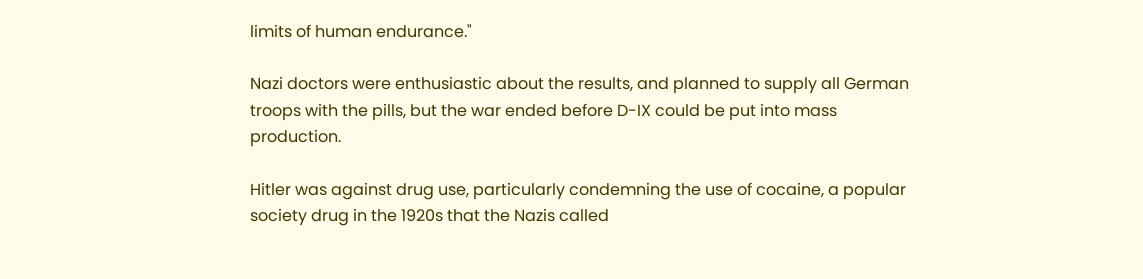limits of human endurance."

Nazi doctors were enthusiastic about the results, and planned to supply all German troops with the pills, but the war ended before D-IX could be put into mass production.

Hitler was against drug use, particularly condemning the use of cocaine, a popular society drug in the 1920s that the Nazis called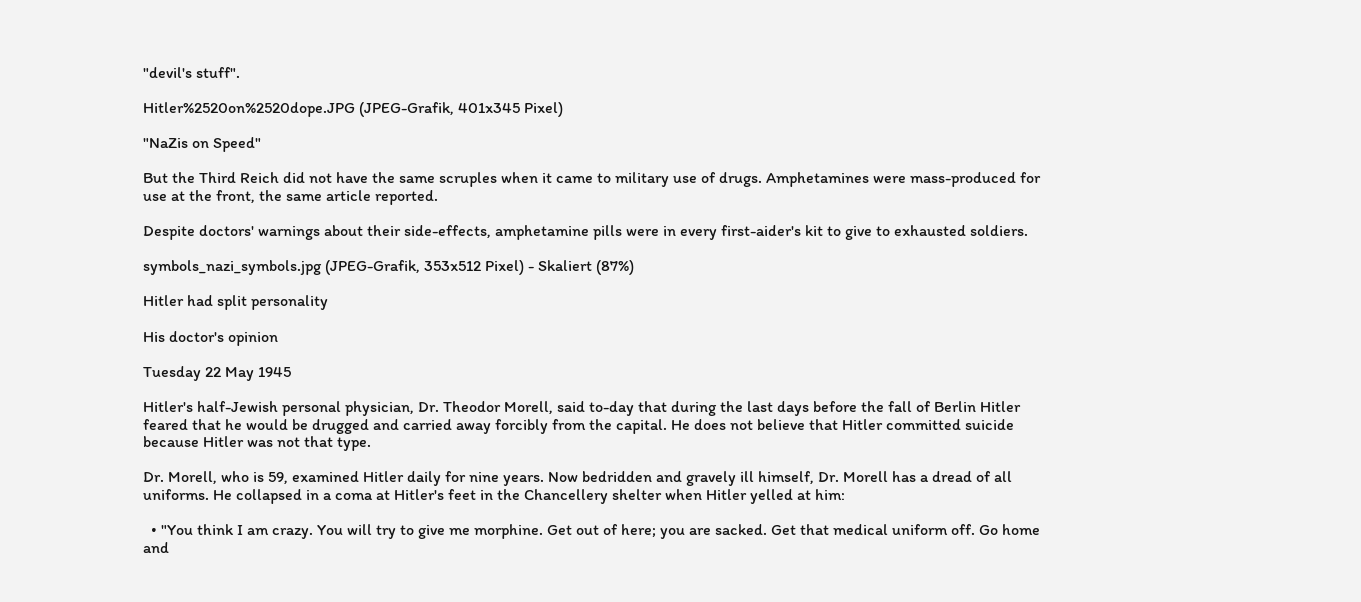"devil's stuff".

Hitler%2520on%2520dope.JPG (JPEG-Grafik, 401x345 Pixel)

"NaZis on Speed"

But the Third Reich did not have the same scruples when it came to military use of drugs. Amphetamines were mass-produced for use at the front, the same article reported.

Despite doctors' warnings about their side-effects, amphetamine pills were in every first-aider's kit to give to exhausted soldiers.

symbols_nazi_symbols.jpg (JPEG-Grafik, 353x512 Pixel) - Skaliert (87%)

Hitler had split personality

His doctor's opinion

Tuesday 22 May 1945

Hitler's half-Jewish personal physician, Dr. Theodor Morell, said to-day that during the last days before the fall of Berlin Hitler feared that he would be drugged and carried away forcibly from the capital. He does not believe that Hitler committed suicide because Hitler was not that type.

Dr. Morell, who is 59, examined Hitler daily for nine years. Now bedridden and gravely ill himself, Dr. Morell has a dread of all uniforms. He collapsed in a coma at Hitler's feet in the Chancellery shelter when Hitler yelled at him:

  • "You think I am crazy. You will try to give me morphine. Get out of here; you are sacked. Get that medical uniform off. Go home and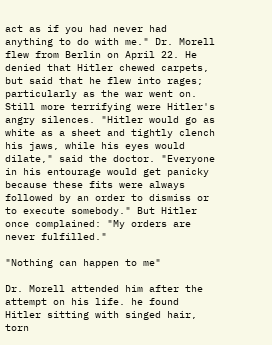act as if you had never had anything to do with me." Dr. Morell flew from Berlin on April 22. He denied that Hitler chewed carpets, but said that he flew into rages; particularly as the war went on. Still more terrifying were Hitler's angry silences. "Hitler would go as white as a sheet and tightly clench his jaws, while his eyes would dilate," said the doctor. "Everyone in his entourage would get panicky because these fits were always followed by an order to dismiss or to execute somebody." But Hitler once complained: "My orders are never fulfilled."

"Nothing can happen to me"

Dr. Morell attended him after the attempt on his life. he found Hitler sitting with singed hair, torn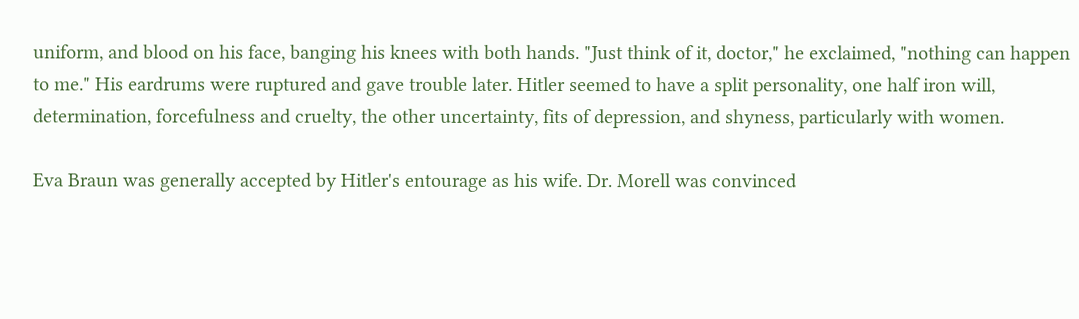uniform, and blood on his face, banging his knees with both hands. "Just think of it, doctor," he exclaimed, "nothing can happen to me." His eardrums were ruptured and gave trouble later. Hitler seemed to have a split personality, one half iron will, determination, forcefulness and cruelty, the other uncertainty, fits of depression, and shyness, particularly with women.

Eva Braun was generally accepted by Hitler's entourage as his wife. Dr. Morell was convinced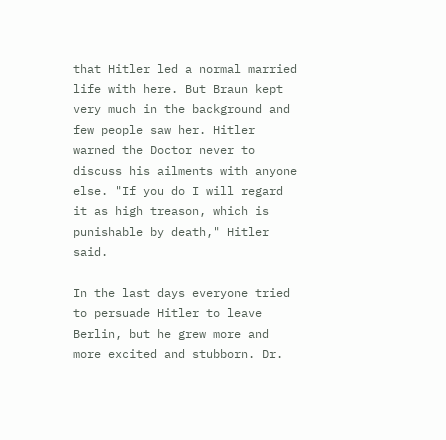that Hitler led a normal married life with here. But Braun kept very much in the background and few people saw her. Hitler warned the Doctor never to discuss his ailments with anyone else. "If you do I will regard it as high treason, which is punishable by death," Hitler said.

In the last days everyone tried to persuade Hitler to leave Berlin, but he grew more and more excited and stubborn. Dr.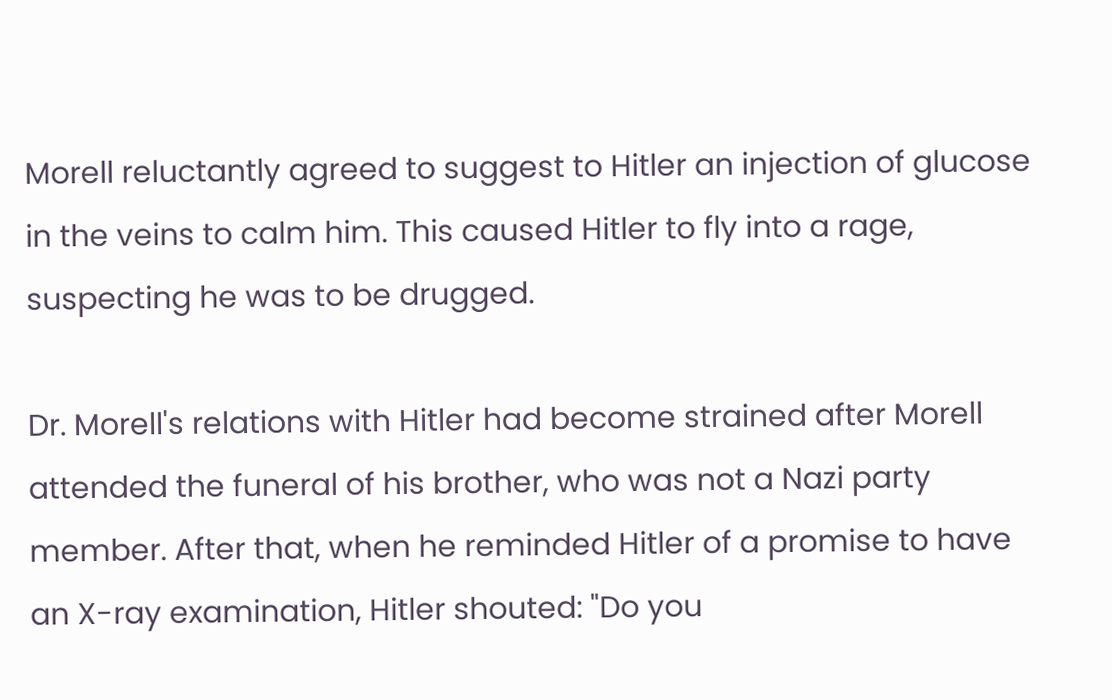Morell reluctantly agreed to suggest to Hitler an injection of glucose in the veins to calm him. This caused Hitler to fly into a rage, suspecting he was to be drugged.

Dr. Morell's relations with Hitler had become strained after Morell attended the funeral of his brother, who was not a Nazi party member. After that, when he reminded Hitler of a promise to have an X-ray examination, Hitler shouted: "Do you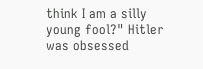think I am a silly young fool?" Hitler was obsessed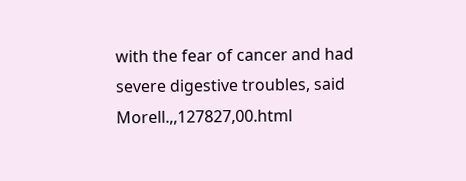with the fear of cancer and had severe digestive troubles, said Morell.,,127827,00.html